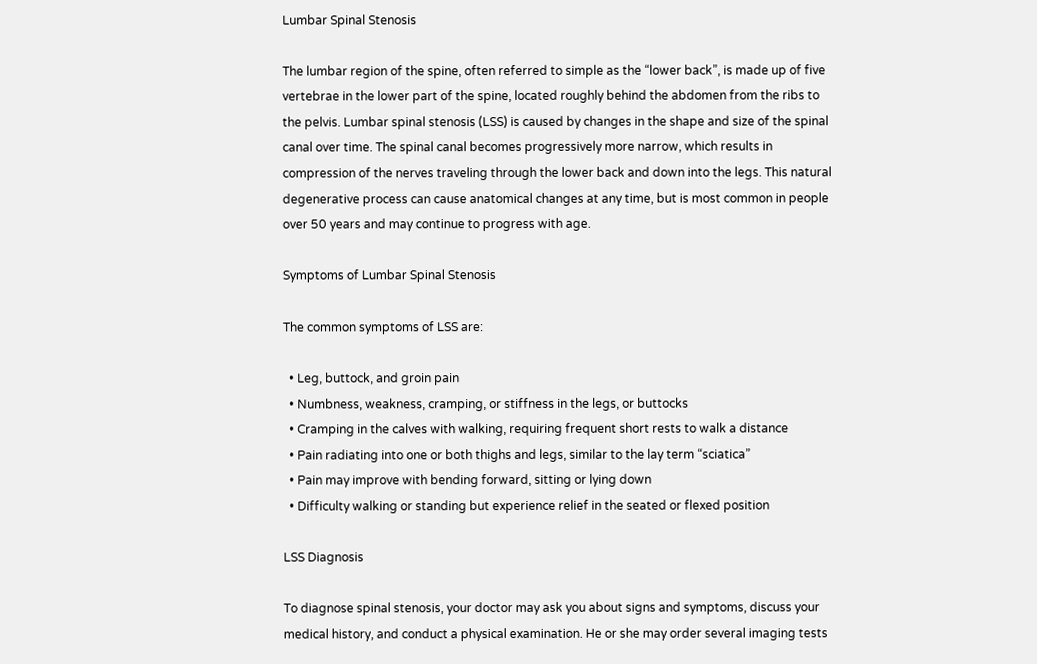Lumbar Spinal Stenosis

The lumbar region of the spine, often referred to simple as the “lower back”, is made up of five vertebrae in the lower part of the spine, located roughly behind the abdomen from the ribs to the pelvis. Lumbar spinal stenosis (LSS) is caused by changes in the shape and size of the spinal canal over time. The spinal canal becomes progressively more narrow, which results in compression of the nerves traveling through the lower back and down into the legs. This natural degenerative process can cause anatomical changes at any time, but is most common in people over 50 years and may continue to progress with age.

Symptoms of Lumbar Spinal Stenosis

The common symptoms of LSS are:

  • Leg, buttock, and groin pain
  • Numbness, weakness, cramping, or stiffness in the legs, or buttocks
  • Cramping in the calves with walking, requiring frequent short rests to walk a distance
  • Pain radiating into one or both thighs and legs, similar to the lay term “sciatica”
  • Pain may improve with bending forward, sitting or lying down
  • Difficulty walking or standing but experience relief in the seated or flexed position

LSS Diagnosis

To diagnose spinal stenosis, your doctor may ask you about signs and symptoms, discuss your medical history, and conduct a physical examination. He or she may order several imaging tests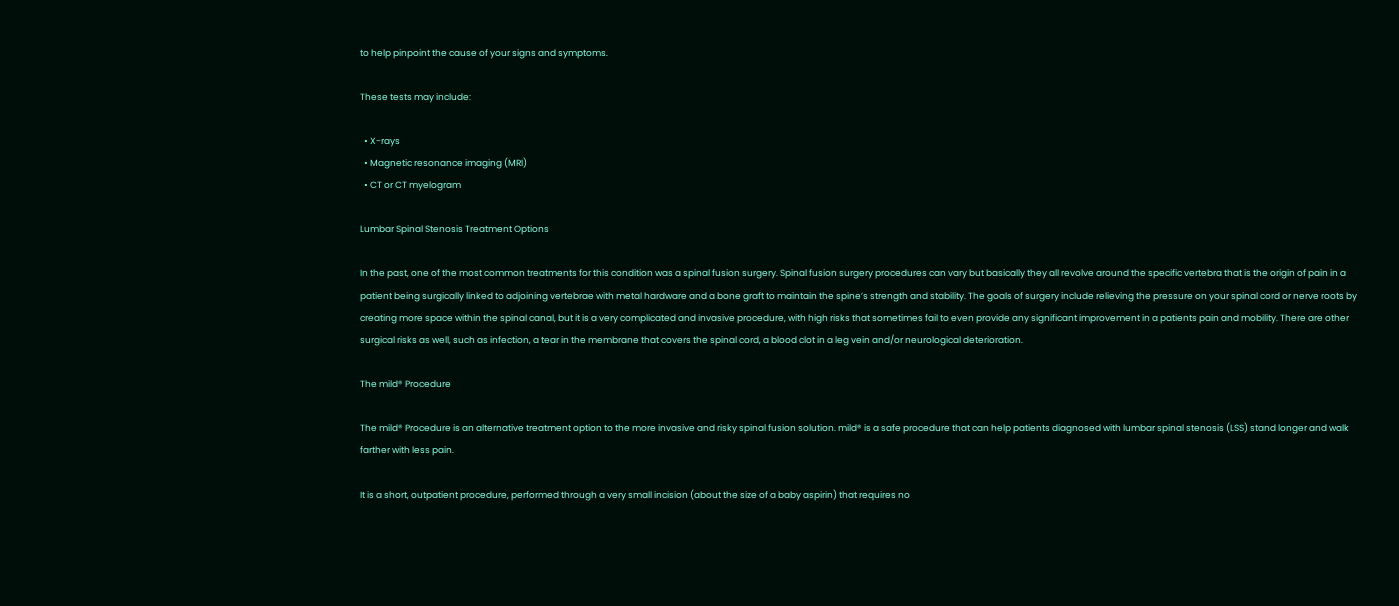to help pinpoint the cause of your signs and symptoms.

These tests may include:

  • X-rays
  • Magnetic resonance imaging (MRI)
  • CT or CT myelogram

Lumbar Spinal Stenosis Treatment Options

In the past, one of the most common treatments for this condition was a spinal fusion surgery. Spinal fusion surgery procedures can vary but basically they all revolve around the specific vertebra that is the origin of pain in a patient being surgically linked to adjoining vertebrae with metal hardware and a bone graft to maintain the spine’s strength and stability. The goals of surgery include relieving the pressure on your spinal cord or nerve roots by creating more space within the spinal canal, but it is a very complicated and invasive procedure, with high risks that sometimes fail to even provide any significant improvement in a patients pain and mobility. There are other surgical risks as well, such as infection, a tear in the membrane that covers the spinal cord, a blood clot in a leg vein and/or neurological deterioration.

The mild® Procedure

The mild® Procedure is an alternative treatment option to the more invasive and risky spinal fusion solution. mild® is a safe procedure that can help patients diagnosed with lumbar spinal stenosis (LSS) stand longer and walk farther with less pain.

It is a short, outpatient procedure, performed through a very small incision (about the size of a baby aspirin) that requires no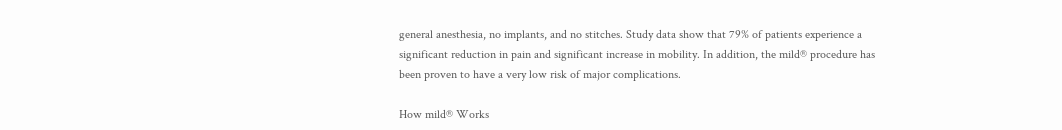general anesthesia, no implants, and no stitches. Study data show that 79% of patients experience a significant reduction in pain and significant increase in mobility. In addition, the mild® procedure has been proven to have a very low risk of major complications.

How mild® Works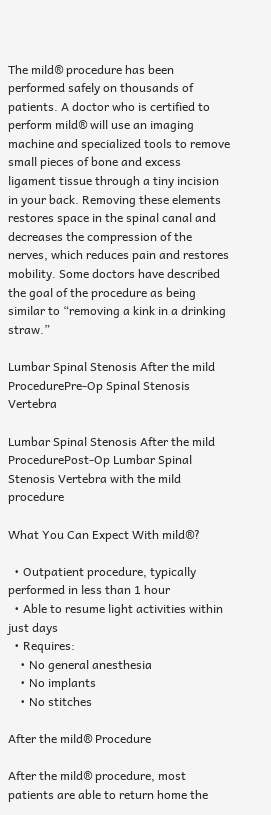The mild® procedure has been performed safely on thousands of patients. A doctor who is certified to perform mild® will use an imaging machine and specialized tools to remove small pieces of bone and excess ligament tissue through a tiny incision in your back. Removing these elements restores space in the spinal canal and decreases the compression of the nerves, which reduces pain and restores mobility. Some doctors have described the goal of the procedure as being similar to “removing a kink in a drinking straw.”

Lumbar Spinal Stenosis After the mild ProcedurePre-Op Spinal Stenosis Vertebra

Lumbar Spinal Stenosis After the mild ProcedurePost-Op Lumbar Spinal Stenosis Vertebra with the mild procedure

What You Can Expect With mild®?

  • Outpatient procedure, typically performed in less than 1 hour
  • Able to resume light activities within just days
  • Requires:
    • No general anesthesia
    • No implants
    • No stitches

After the mild® Procedure

After the mild® procedure, most patients are able to return home the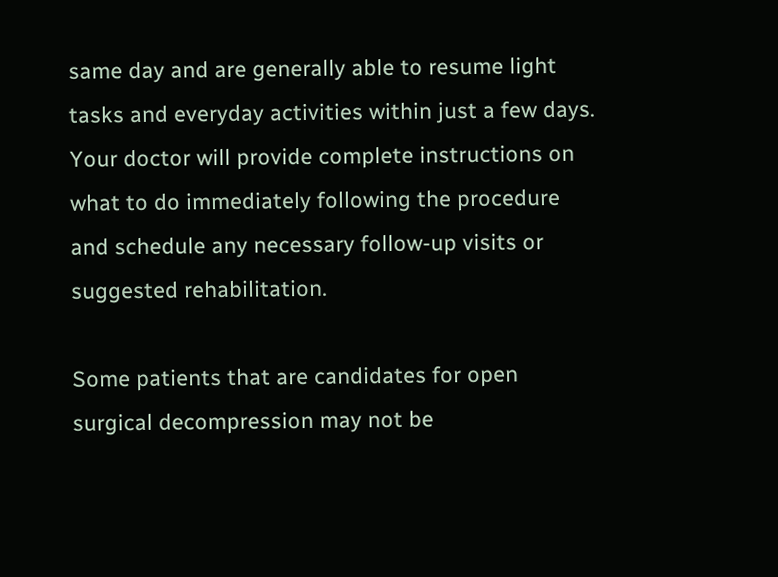same day and are generally able to resume light tasks and everyday activities within just a few days. Your doctor will provide complete instructions on what to do immediately following the procedure and schedule any necessary follow-up visits or suggested rehabilitation.

Some patients that are candidates for open surgical decompression may not be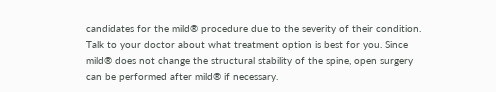candidates for the mild® procedure due to the severity of their condition. Talk to your doctor about what treatment option is best for you. Since mild® does not change the structural stability of the spine, open surgery can be performed after mild® if necessary.